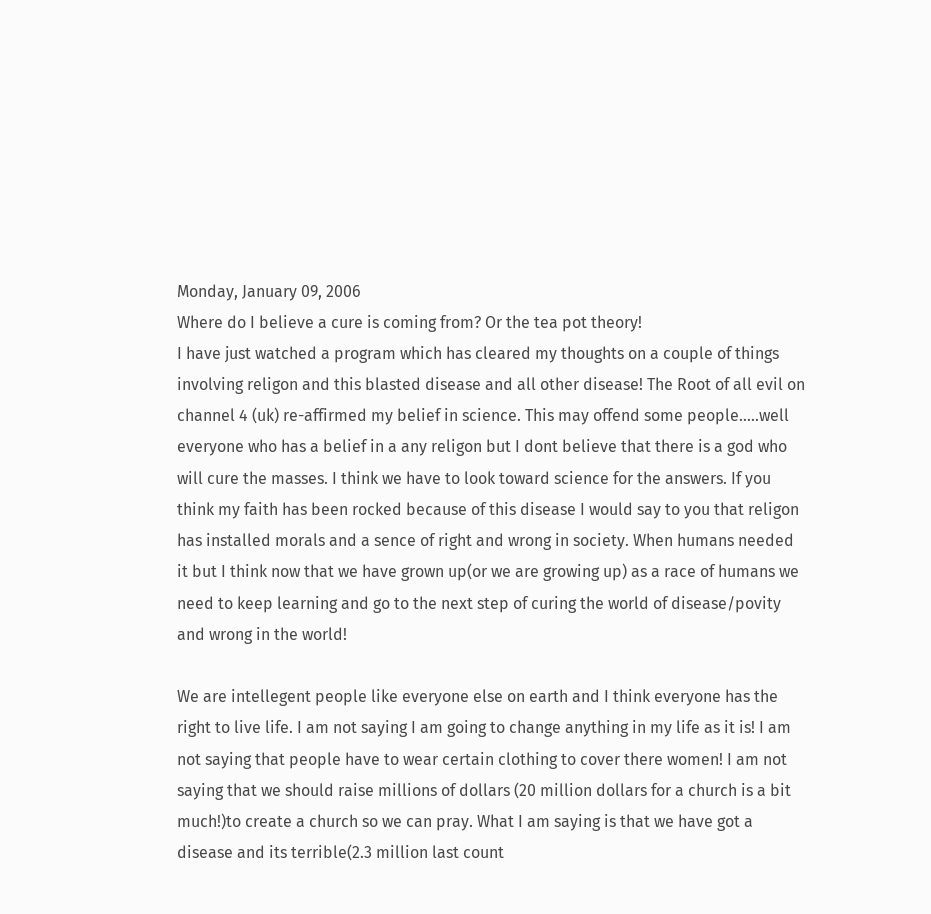Monday, January 09, 2006
Where do I believe a cure is coming from? Or the tea pot theory!
I have just watched a program which has cleared my thoughts on a couple of things involving religon and this blasted disease and all other disease! The Root of all evil on channel 4 (uk) re-affirmed my belief in science. This may offend some people.....well everyone who has a belief in a any religon but I dont believe that there is a god who will cure the masses. I think we have to look toward science for the answers. If you think my faith has been rocked because of this disease I would say to you that religon has installed morals and a sence of right and wrong in society. When humans needed it but I think now that we have grown up(or we are growing up) as a race of humans we need to keep learning and go to the next step of curing the world of disease/povity and wrong in the world!

We are intellegent people like everyone else on earth and I think everyone has the right to live life. I am not saying I am going to change anything in my life as it is! I am not saying that people have to wear certain clothing to cover there women! I am not saying that we should raise millions of dollars (20 million dollars for a church is a bit much!)to create a church so we can pray. What I am saying is that we have got a disease and its terrible(2.3 million last count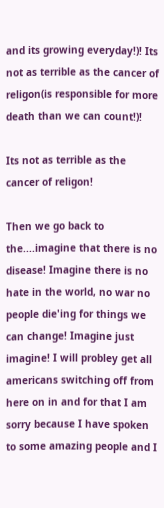and its growing everyday!)! Its not as terrible as the cancer of religon(is responsible for more death than we can count!)!

Its not as terrible as the cancer of religon!

Then we go back to the....imagine that there is no disease! Imagine there is no hate in the world, no war no people die'ing for things we can change! Imagine just imagine! I will probley get all americans switching off from here on in and for that I am sorry because I have spoken to some amazing people and I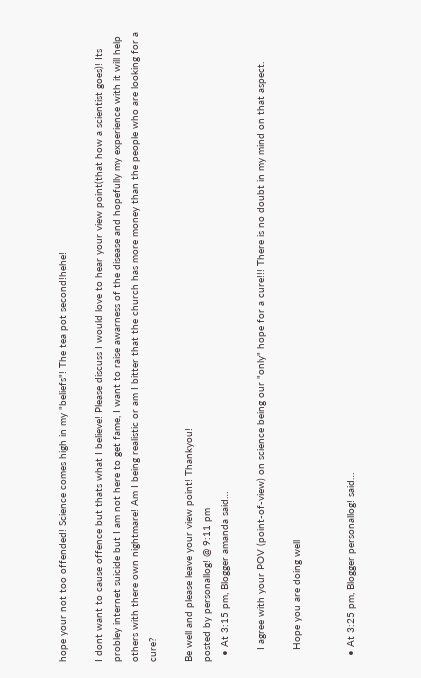hope your not too offended! Science comes high in my "beliefs"! The tea pot second!hehe!

I dont want to cause offence but thats what I believe! Please discuss I would love to hear your view point(that how a scientist goes)! Its probley internet suicide but I am not here to get fame, I want to raise awarness of the disease and hopefully my experience with it will help others with there own nightmare! Am I being realistic or am I bitter that the church has more money than the people who are looking for a cure?

Be well and please leave your view point! Thankyou!
posted by personallog! @ 9:11 pm
  • At 3:15 pm, Blogger amanda said…

    I agree with your POV (point-of-view) on science being our "only" hope for a cure!!! There is no doubt in my mind on that aspect.

    Hope you are doing well


  • At 3:25 pm, Blogger personallog! said…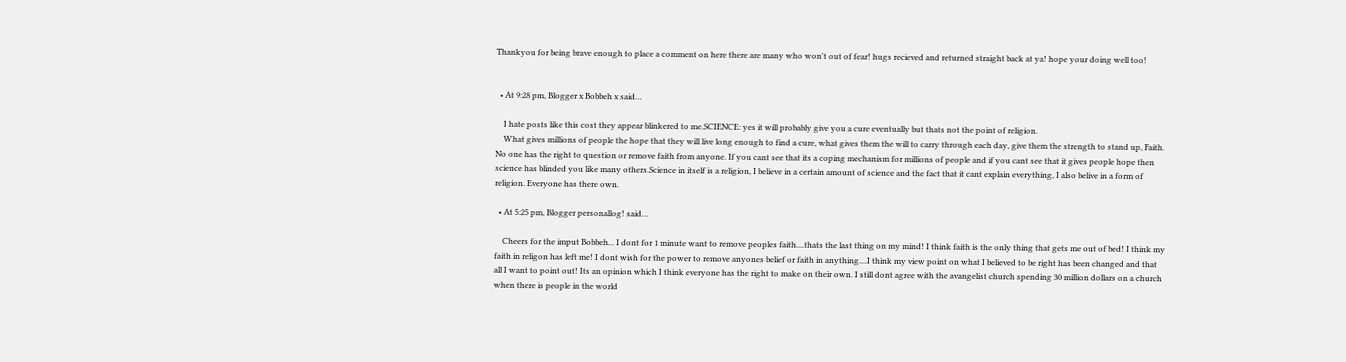Thankyou for being brave enough to place a comment on here there are many who won't out of fear! hugs recieved and returned straight back at ya! hope your doing well too!


  • At 9:28 pm, Blogger x Bobbeh x said…

    I hate posts like this cost they appear blinkered to me.SCIENCE: yes it will probably give you a cure eventually but thats not the point of religion.
    What gives millions of people the hope that they will live long enough to find a cure, what gives them the will to carry through each day, give them the strength to stand up, Faith. No one has the right to question or remove faith from anyone. If you cant see that its a coping mechanism for millions of people and if you cant see that it gives people hope then science has blinded you like many others.Science in itself is a religion, I believe in a certain amount of science and the fact that it cant explain everything, I also belive in a form of religion. Everyone has there own.

  • At 5:25 pm, Blogger personallog! said…

    Cheers for the imput Bobbeh... I dont for 1 minute want to remove peoples faith....thats the last thing on my mind! I think faith is the only thing that gets me out of bed! I think my faith in religon has left me! I dont wish for the power to remove anyones belief or faith in anything....I think my view point on what I believed to be right has been changed and that all I want to point out! Its an opinion which I think everyone has the right to make on their own. I still dont agree with the avangelist church spending 30 million dollars on a church when there is people in the world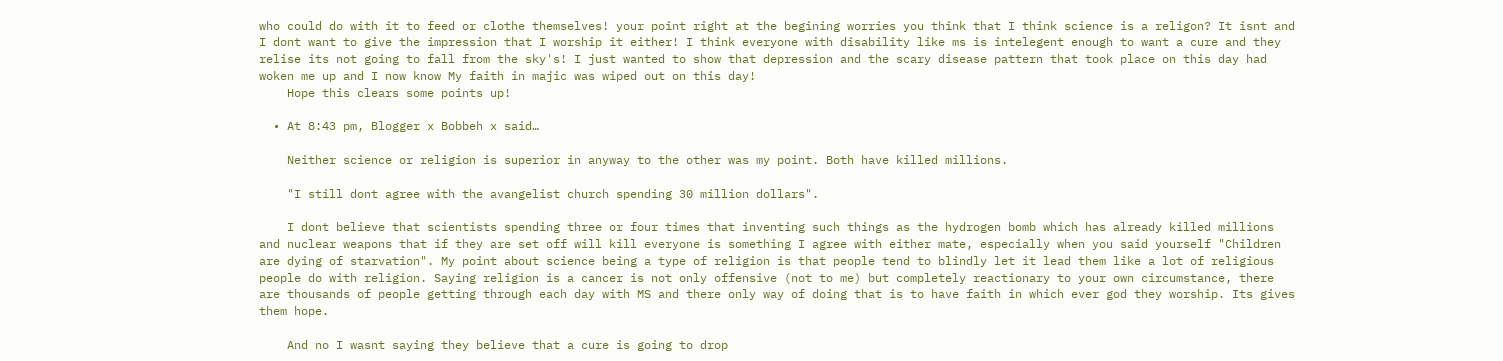who could do with it to feed or clothe themselves! your point right at the begining worries you think that I think science is a religon? It isnt and I dont want to give the impression that I worship it either! I think everyone with disability like ms is intelegent enough to want a cure and they relise its not going to fall from the sky's! I just wanted to show that depression and the scary disease pattern that took place on this day had woken me up and I now know My faith in majic was wiped out on this day!
    Hope this clears some points up!

  • At 8:43 pm, Blogger x Bobbeh x said…

    Neither science or religion is superior in anyway to the other was my point. Both have killed millions.

    "I still dont agree with the avangelist church spending 30 million dollars".

    I dont believe that scientists spending three or four times that inventing such things as the hydrogen bomb which has already killed millions and nuclear weapons that if they are set off will kill everyone is something I agree with either mate, especially when you said yourself "Children are dying of starvation". My point about science being a type of religion is that people tend to blindly let it lead them like a lot of religious people do with religion. Saying religion is a cancer is not only offensive (not to me) but completely reactionary to your own circumstance, there are thousands of people getting through each day with MS and there only way of doing that is to have faith in which ever god they worship. Its gives them hope.

    And no I wasnt saying they believe that a cure is going to drop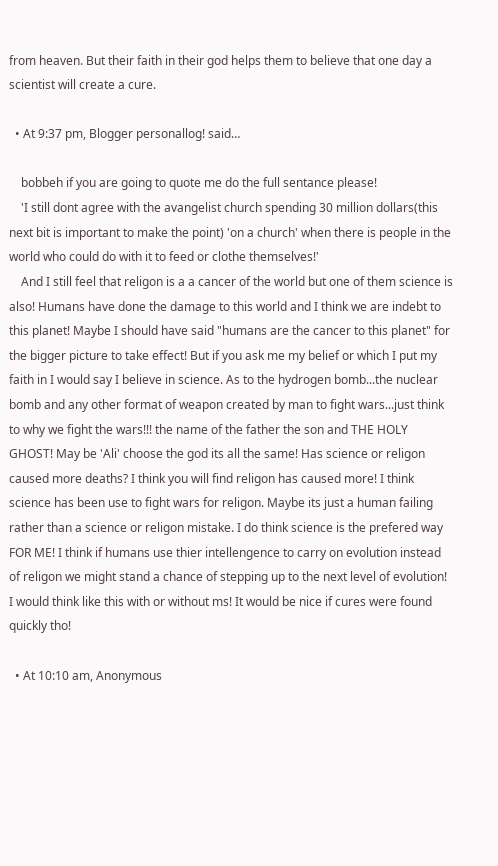from heaven. But their faith in their god helps them to believe that one day a scientist will create a cure.

  • At 9:37 pm, Blogger personallog! said…

    bobbeh if you are going to quote me do the full sentance please!
    'I still dont agree with the avangelist church spending 30 million dollars(this next bit is important to make the point) 'on a church' when there is people in the world who could do with it to feed or clothe themselves!'
    And I still feel that religon is a a cancer of the world but one of them science is also! Humans have done the damage to this world and I think we are indebt to this planet! Maybe I should have said "humans are the cancer to this planet" for the bigger picture to take effect! But if you ask me my belief or which I put my faith in I would say I believe in science. As to the hydrogen bomb...the nuclear bomb and any other format of weapon created by man to fight wars...just think to why we fight the wars!!! the name of the father the son and THE HOLY GHOST! May be 'Ali' choose the god its all the same! Has science or religon caused more deaths? I think you will find religon has caused more! I think science has been use to fight wars for religon. Maybe its just a human failing rather than a science or religon mistake. I do think science is the prefered way FOR ME! I think if humans use thier intellengence to carry on evolution instead of religon we might stand a chance of stepping up to the next level of evolution! I would think like this with or without ms! It would be nice if cures were found quickly tho!

  • At 10:10 am, Anonymous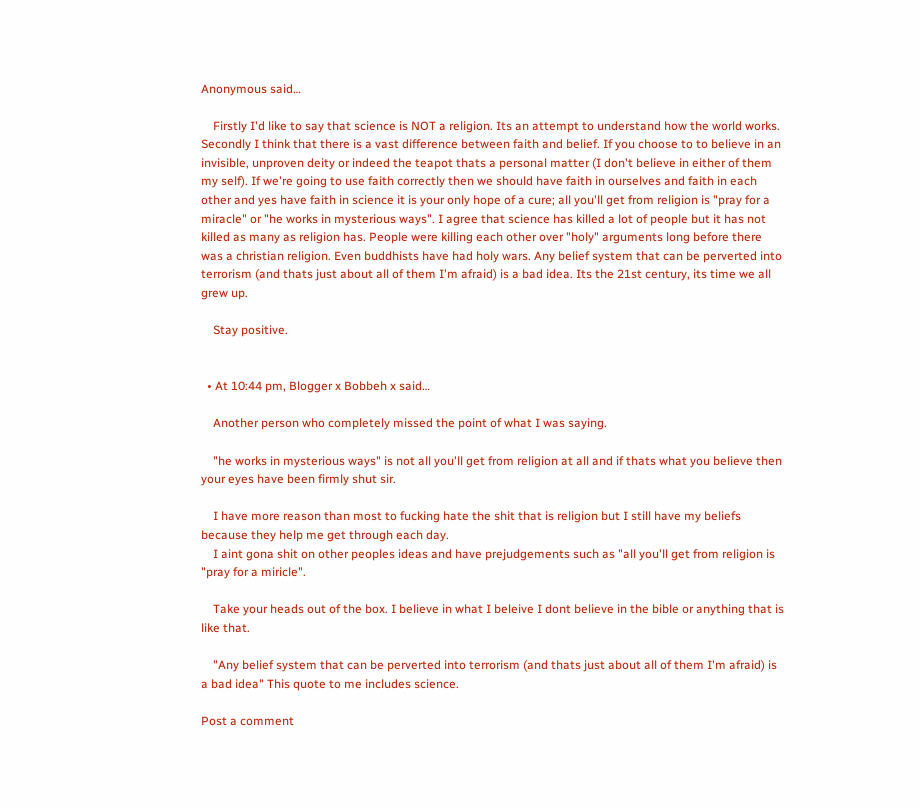Anonymous said…

    Firstly I'd like to say that science is NOT a religion. Its an attempt to understand how the world works. Secondly I think that there is a vast difference between faith and belief. If you choose to to believe in an invisible, unproven deity or indeed the teapot thats a personal matter (I don't believe in either of them my self). If we're going to use faith correctly then we should have faith in ourselves and faith in each other and yes have faith in science it is your only hope of a cure; all you'll get from religion is "pray for a miracle" or "he works in mysterious ways". I agree that science has killed a lot of people but it has not killed as many as religion has. People were killing each other over "holy" arguments long before there was a christian religion. Even buddhists have had holy wars. Any belief system that can be perverted into terrorism (and thats just about all of them I'm afraid) is a bad idea. Its the 21st century, its time we all grew up.

    Stay positive.


  • At 10:44 pm, Blogger x Bobbeh x said…

    Another person who completely missed the point of what I was saying.

    "he works in mysterious ways" is not all you'll get from religion at all and if thats what you believe then your eyes have been firmly shut sir.

    I have more reason than most to fucking hate the shit that is religion but I still have my beliefs because they help me get through each day.
    I aint gona shit on other peoples ideas and have prejudgements such as "all you'll get from religion is "pray for a miricle".

    Take your heads out of the box. I believe in what I beleive I dont believe in the bible or anything that is like that.

    "Any belief system that can be perverted into terrorism (and thats just about all of them I'm afraid) is a bad idea" This quote to me includes science.

Post a comment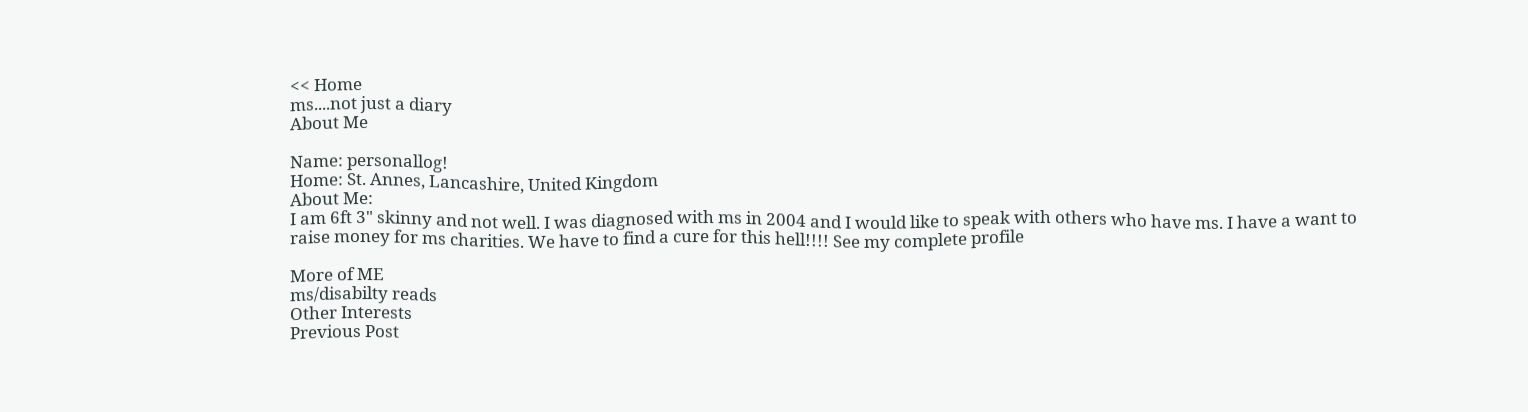<< Home
ms....not just a diary
About Me

Name: personallog!
Home: St. Annes, Lancashire, United Kingdom
About Me:
I am 6ft 3" skinny and not well. I was diagnosed with ms in 2004 and I would like to speak with others who have ms. I have a want to raise money for ms charities. We have to find a cure for this hell!!!! See my complete profile

More of ME
ms/disabilty reads
Other Interests
Previous Post